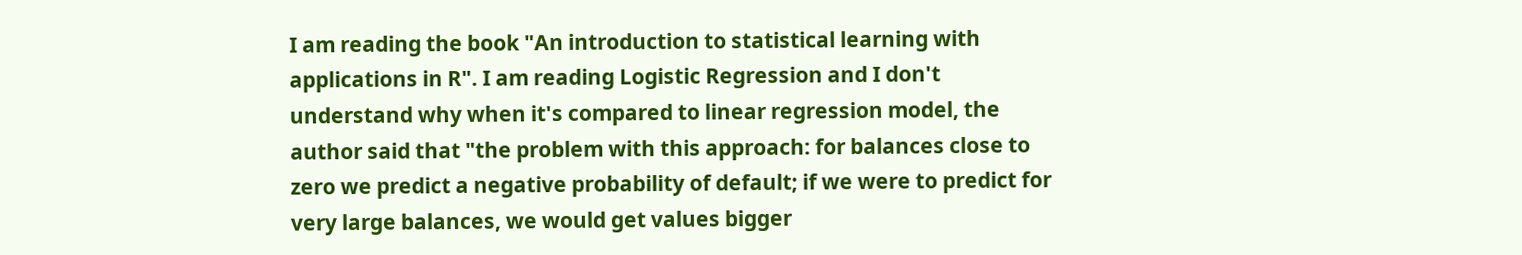I am reading the book "An introduction to statistical learning with applications in R". I am reading Logistic Regression and I don't understand why when it's compared to linear regression model, the author said that "the problem with this approach: for balances close to zero we predict a negative probability of default; if we were to predict for very large balances, we would get values bigger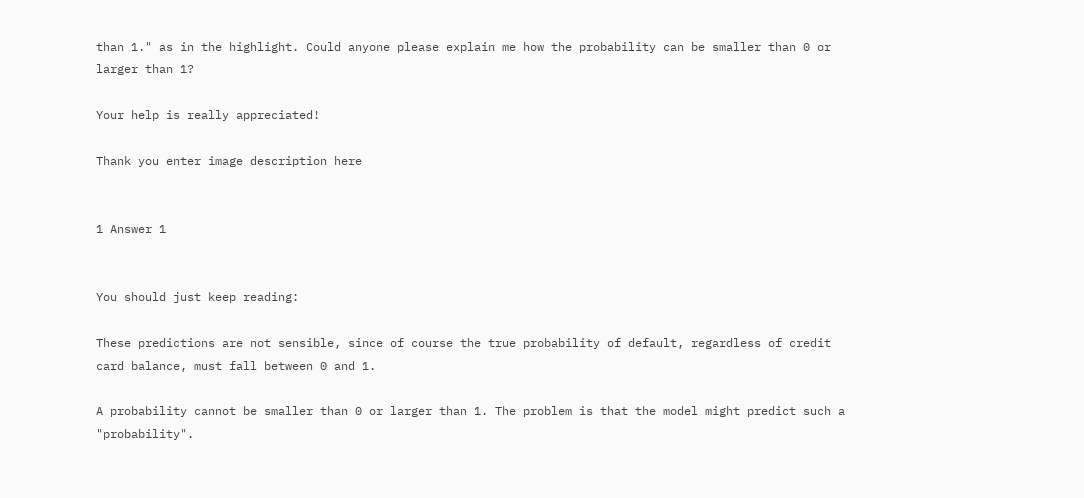than 1." as in the highlight. Could anyone please explain me how the probability can be smaller than 0 or larger than 1?

Your help is really appreciated!

Thank you enter image description here


1 Answer 1


You should just keep reading:

These predictions are not sensible, since of course the true probability of default, regardless of credit card balance, must fall between 0 and 1.

A probability cannot be smaller than 0 or larger than 1. The problem is that the model might predict such a "probability".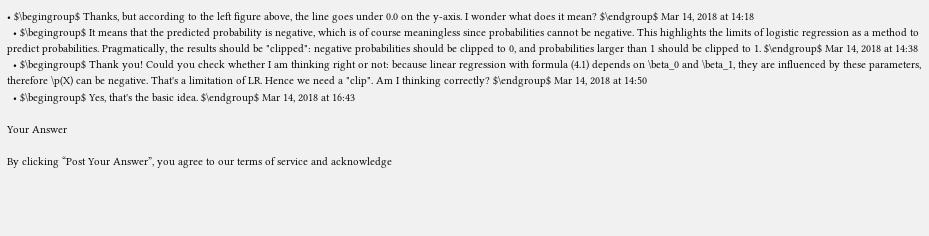• $\begingroup$ Thanks, but according to the left figure above, the line goes under 0.0 on the y-axis. I wonder what does it mean? $\endgroup$ Mar 14, 2018 at 14:18
  • $\begingroup$ It means that the predicted probability is negative, which is of course meaningless since probabilities cannot be negative. This highlights the limits of logistic regression as a method to predict probabilities. Pragmatically, the results should be "clipped": negative probabilities should be clipped to 0, and probabilities larger than 1 should be clipped to 1. $\endgroup$ Mar 14, 2018 at 14:38
  • $\begingroup$ Thank you! Could you check whether I am thinking right or not: because linear regression with formula (4.1) depends on \beta_0 and \beta_1, they are influenced by these parameters, therefore \p(X) can be negative. That's a limitation of LR. Hence we need a "clip". Am I thinking correctly? $\endgroup$ Mar 14, 2018 at 14:50
  • $\begingroup$ Yes, that's the basic idea. $\endgroup$ Mar 14, 2018 at 16:43

Your Answer

By clicking “Post Your Answer”, you agree to our terms of service and acknowledge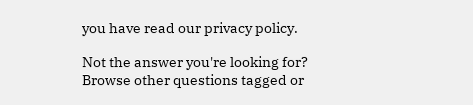you have read our privacy policy.

Not the answer you're looking for? Browse other questions tagged or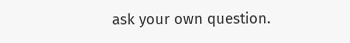ask your own question.